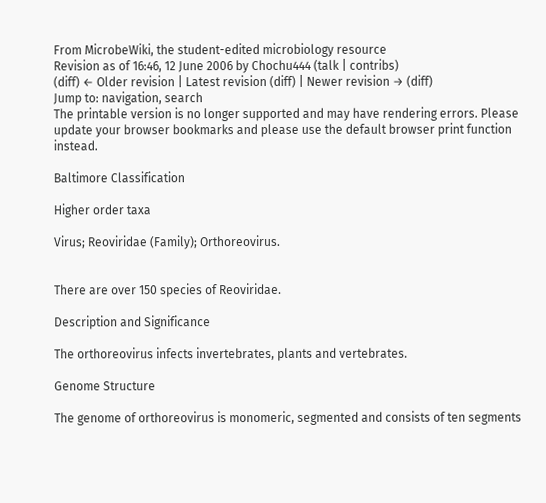From MicrobeWiki, the student-edited microbiology resource
Revision as of 16:46, 12 June 2006 by Chochu444 (talk | contribs)
(diff) ← Older revision | Latest revision (diff) | Newer revision → (diff)
Jump to: navigation, search
The printable version is no longer supported and may have rendering errors. Please update your browser bookmarks and please use the default browser print function instead.

Baltimore Classification

Higher order taxa

Virus; Reoviridae (Family); Orthoreovirus.


There are over 150 species of Reoviridae.

Description and Significance

The orthoreovirus infects invertebrates, plants and vertebrates.

Genome Structure

The genome of orthoreovirus is monomeric, segmented and consists of ten segments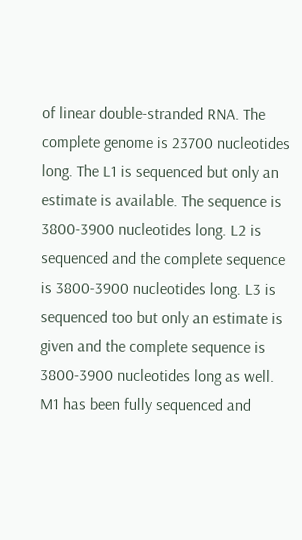of linear double-stranded RNA. The complete genome is 23700 nucleotides long. The L1 is sequenced but only an estimate is available. The sequence is 3800-3900 nucleotides long. L2 is sequenced and the complete sequence is 3800-3900 nucleotides long. L3 is sequenced too but only an estimate is given and the complete sequence is 3800-3900 nucleotides long as well. M1 has been fully sequenced and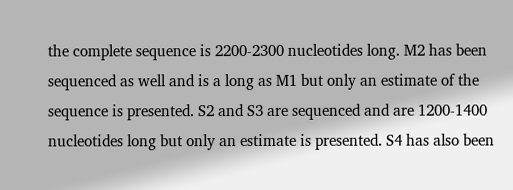the complete sequence is 2200-2300 nucleotides long. M2 has been sequenced as well and is a long as M1 but only an estimate of the sequence is presented. S2 and S3 are sequenced and are 1200-1400 nucleotides long but only an estimate is presented. S4 has also been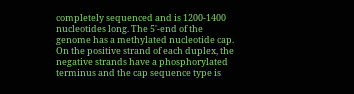completely sequenced and is 1200-1400 nucleotides long. The 5'-end of the genome has a methylated nucleotide cap. On the positive strand of each duplex, the negative strands have a phosphorylated terminus and the cap sequence type is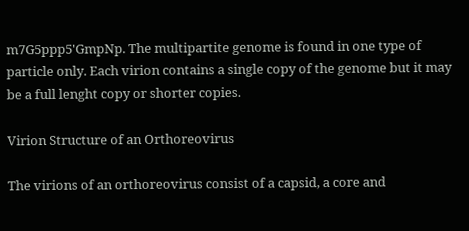m7G5ppp5'GmpNp. The multipartite genome is found in one type of particle only. Each virion contains a single copy of the genome but it may be a full lenght copy or shorter copies.

Virion Structure of an Orthoreovirus

The virions of an orthoreovirus consist of a capsid, a core and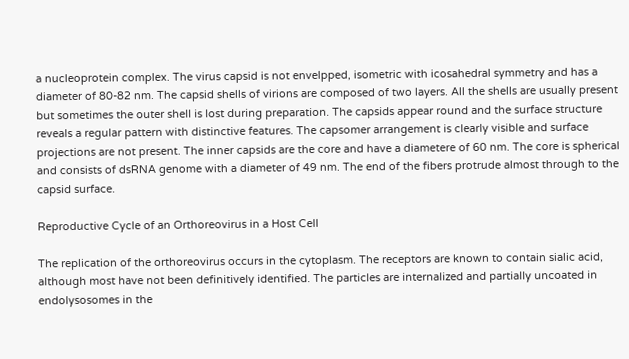a nucleoprotein complex. The virus capsid is not envelpped, isometric with icosahedral symmetry and has a diameter of 80-82 nm. The capsid shells of virions are composed of two layers. All the shells are usually present but sometimes the outer shell is lost during preparation. The capsids appear round and the surface structure reveals a regular pattern with distinctive features. The capsomer arrangement is clearly visible and surface projections are not present. The inner capsids are the core and have a diametere of 60 nm. The core is spherical and consists of dsRNA genome with a diameter of 49 nm. The end of the fibers protrude almost through to the capsid surface.

Reproductive Cycle of an Orthoreovirus in a Host Cell

The replication of the orthoreovirus occurs in the cytoplasm. The receptors are known to contain sialic acid, although most have not been definitively identified. The particles are internalized and partially uncoated in endolysosomes in the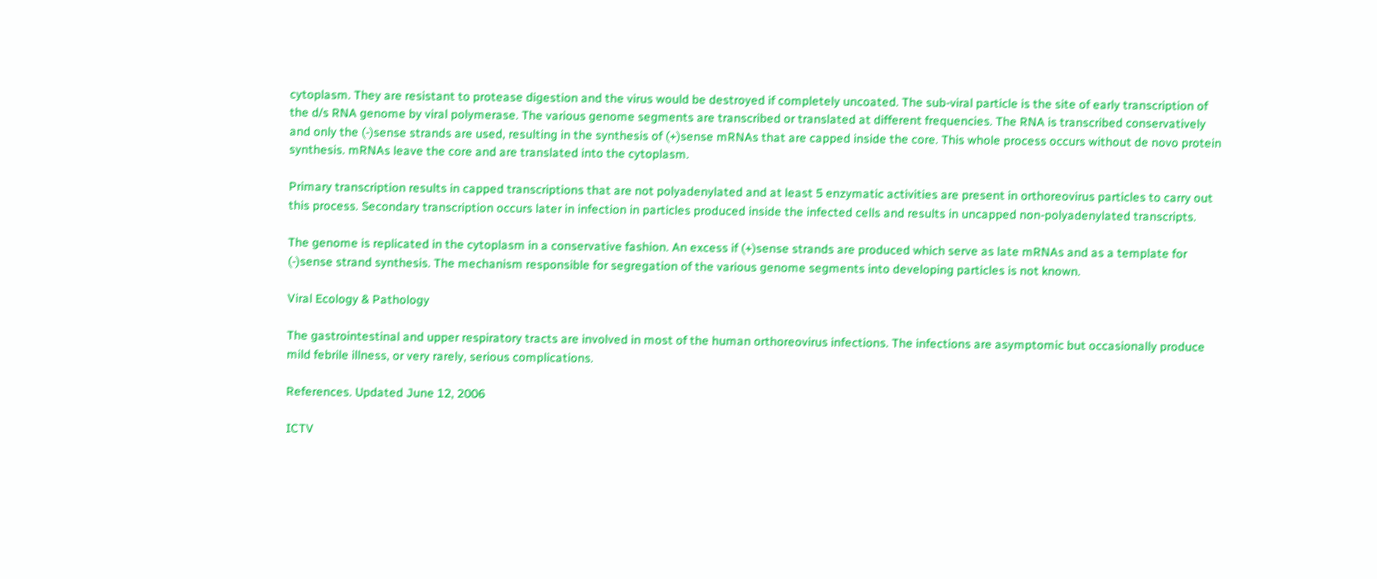cytoplasm. They are resistant to protease digestion and the virus would be destroyed if completely uncoated. The sub-viral particle is the site of early transcription of the d/s RNA genome by viral polymerase. The various genome segments are transcribed or translated at different frequencies. The RNA is transcribed conservatively and only the (-)sense strands are used, resulting in the synthesis of (+)sense mRNAs that are capped inside the core. This whole process occurs without de novo protein synthesis. mRNAs leave the core and are translated into the cytoplasm.

Primary transcription results in capped transcriptions that are not polyadenylated and at least 5 enzymatic activities are present in orthoreovirus particles to carry out this process. Secondary transcription occurs later in infection in particles produced inside the infected cells and results in uncapped non-polyadenylated transcripts.

The genome is replicated in the cytoplasm in a conservative fashion. An excess if (+)sense strands are produced which serve as late mRNAs and as a template for (-)sense strand synthesis. The mechanism responsible for segregation of the various genome segments into developing particles is not known.

Viral Ecology & Pathology

The gastrointestinal and upper respiratory tracts are involved in most of the human orthoreovirus infections. The infections are asymptomic but occasionally produce mild febrile illness, or very rarely, serious complications.

References. Updated June 12, 2006

ICTV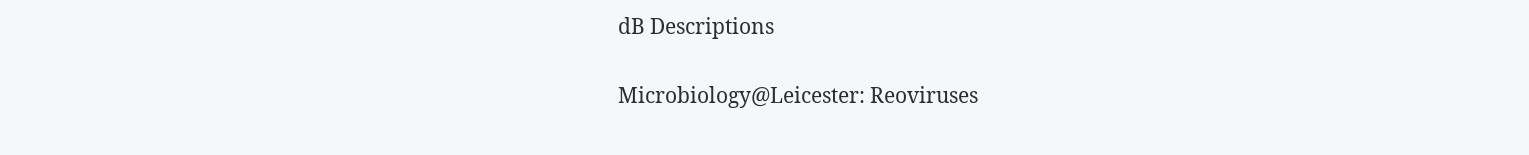dB Descriptions

Microbiology@Leicester: Reoviruses